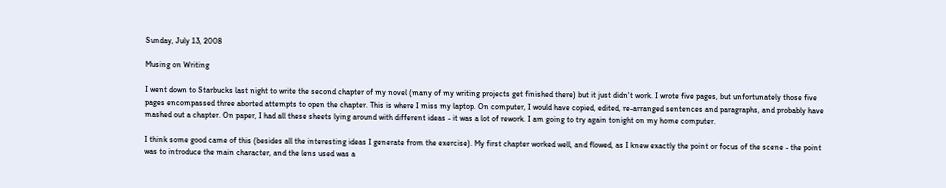Sunday, July 13, 2008

Musing on Writing

I went down to Starbucks last night to write the second chapter of my novel (many of my writing projects get finished there) but it just didn't work. I wrote five pages, but unfortunately those five pages encompassed three aborted attempts to open the chapter. This is where I miss my laptop. On computer, I would have copied, edited, re-arranged sentences and paragraphs, and probably have mashed out a chapter. On paper, I had all these sheets lying around with different ideas - it was a lot of rework. I am going to try again tonight on my home computer.

I think some good came of this (besides all the interesting ideas I generate from the exercise). My first chapter worked well, and flowed, as I knew exactly the point or focus of the scene - the point was to introduce the main character, and the lens used was a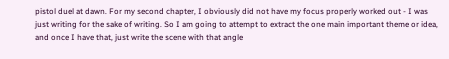pistol duel at dawn. For my second chapter, I obviously did not have my focus properly worked out - I was just writing for the sake of writing. So I am going to attempt to extract the one main important theme or idea, and once I have that, just write the scene with that angle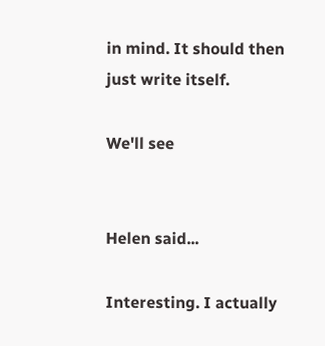in mind. It should then just write itself.

We'll see


Helen said...

Interesting. I actually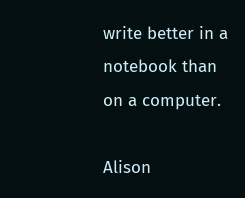write better in a notebook than on a computer.

Alison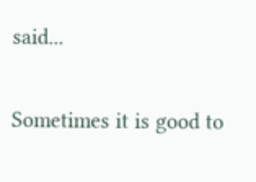said...

Sometimes it is good to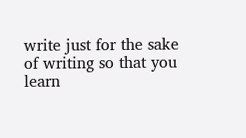write just for the sake of writing so that you learn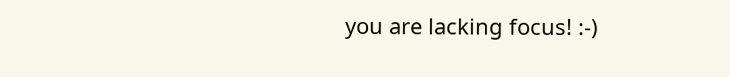you are lacking focus! :-)